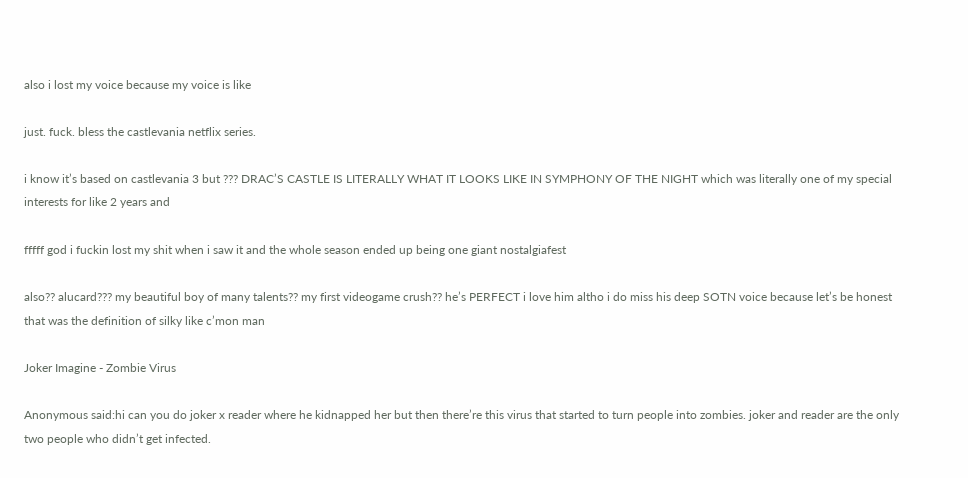also i lost my voice because my voice is like

just. fuck. bless the castlevania netflix series.

i know it’s based on castlevania 3 but ??? DRAC’S CASTLE IS LITERALLY WHAT IT LOOKS LIKE IN SYMPHONY OF THE NIGHT which was literally one of my special interests for like 2 years and

fffff god i fuckin lost my shit when i saw it and the whole season ended up being one giant nostalgiafest

also?? alucard??? my beautiful boy of many talents?? my first videogame crush?? he’s PERFECT i love him altho i do miss his deep SOTN voice because let’s be honest that was the definition of silky like c’mon man

Joker Imagine - Zombie Virus

Anonymous said:hi can you do joker x reader where he kidnapped her but then there’re this virus that started to turn people into zombies. joker and reader are the only two people who didn’t get infected.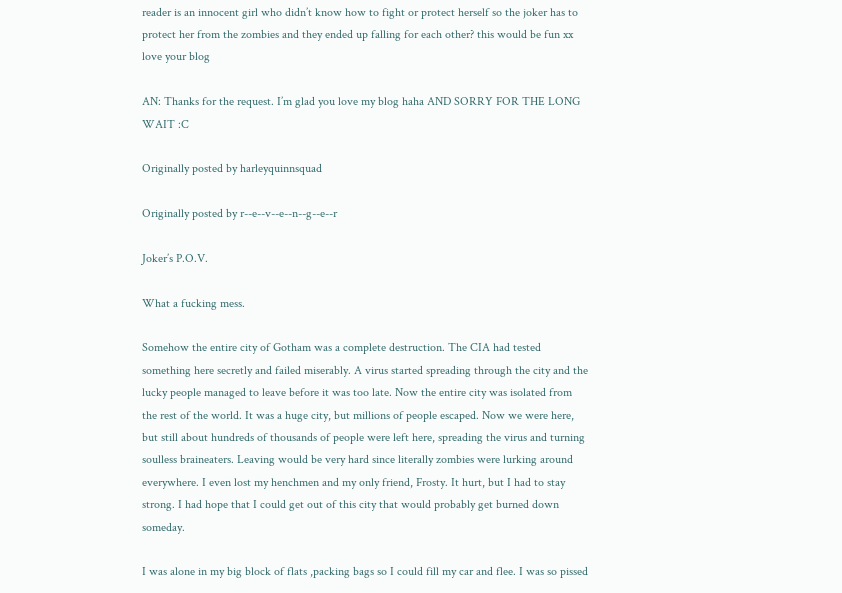reader is an innocent girl who didn’t know how to fight or protect herself so the joker has to protect her from the zombies and they ended up falling for each other? this would be fun xx love your blog

AN: Thanks for the request. I’m glad you love my blog haha AND SORRY FOR THE LONG WAIT :C

Originally posted by harleyquinnsquad

Originally posted by r--e--v--e--n--g--e--r

Joker’s P.O.V.

What a fucking mess.

Somehow the entire city of Gotham was a complete destruction. The CIA had tested something here secretly and failed miserably. A virus started spreading through the city and the lucky people managed to leave before it was too late. Now the entire city was isolated from the rest of the world. It was a huge city, but millions of people escaped. Now we were here, but still about hundreds of thousands of people were left here, spreading the virus and turning soulless braineaters. Leaving would be very hard since literally zombies were lurking around everywhere. I even lost my henchmen and my only friend, Frosty. It hurt, but I had to stay strong. I had hope that I could get out of this city that would probably get burned down someday.

I was alone in my big block of flats ,packing bags so I could fill my car and flee. I was so pissed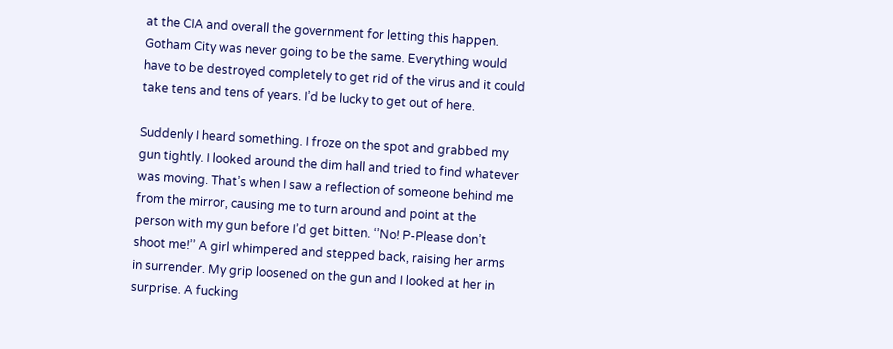at the CIA and overall the government for letting this happen. Gotham City was never going to be the same. Everything would have to be destroyed completely to get rid of the virus and it could take tens and tens of years. I’d be lucky to get out of here.

Suddenly I heard something. I froze on the spot and grabbed my gun tightly. I looked around the dim hall and tried to find whatever was moving. That’s when I saw a reflection of someone behind me from the mirror, causing me to turn around and point at the person with my gun before I’d get bitten. ‘’No! P-Please don’t shoot me!’’ A girl whimpered and stepped back, raising her arms in surrender. My grip loosened on the gun and I looked at her in surprise. A fucking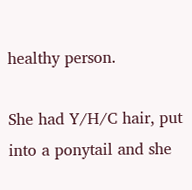healthy person.

She had Y/H/C hair, put into a ponytail and she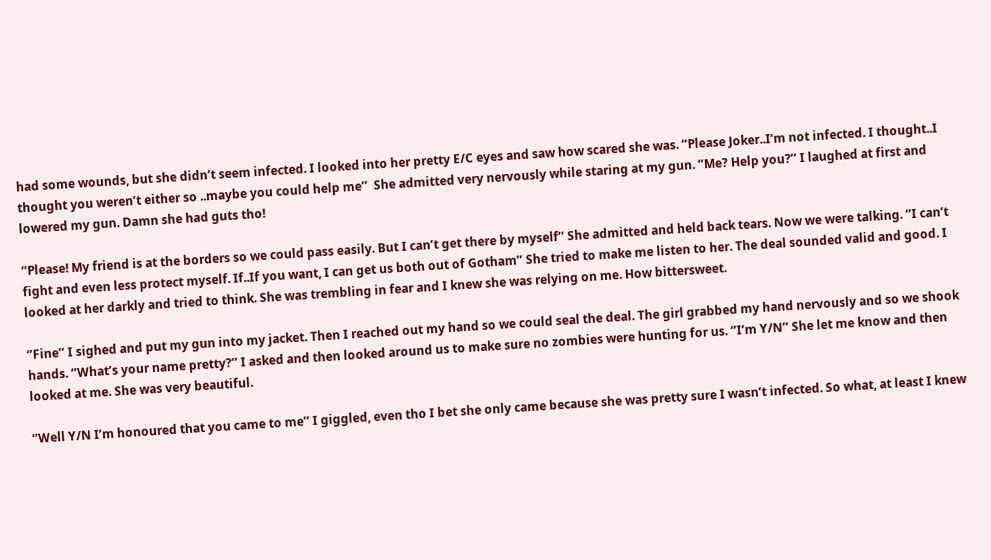had some wounds, but she didn’t seem infected. I looked into her pretty E/C eyes and saw how scared she was. ‘’Please Joker..I’m not infected. I thought..I thought you weren’t either so ..maybe you could help me’’  She admitted very nervously while staring at my gun. ‘’Me? Help you?’’ I laughed at first and lowered my gun. Damn she had guts tho!

‘’Please! My friend is at the borders so we could pass easily. But I can’t get there by myself’’ She admitted and held back tears. Now we were talking. ‘’I can’t fight and even less protect myself. If..If you want, I can get us both out of Gotham’’ She tried to make me listen to her. The deal sounded valid and good. I looked at her darkly and tried to think. She was trembling in fear and I knew she was relying on me. How bittersweet.

‘’Fine’’ I sighed and put my gun into my jacket. Then I reached out my hand so we could seal the deal. The girl grabbed my hand nervously and so we shook hands. ‘’What’s your name pretty?’’ I asked and then looked around us to make sure no zombies were hunting for us. ‘’I’m Y/N’’ She let me know and then looked at me. She was very beautiful.

‘’Well Y/N I’m honoured that you came to me’’ I giggled, even tho I bet she only came because she was pretty sure I wasn’t infected. So what, at least I knew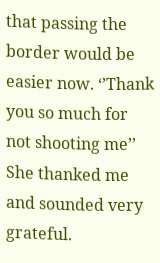that passing the border would be easier now. ‘’Thank you so much for not shooting me’’ She thanked me and sounded very grateful.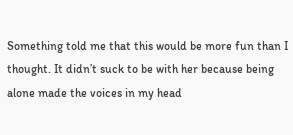Something told me that this would be more fun than I thought. It didn’t suck to be with her because being alone made the voices in my head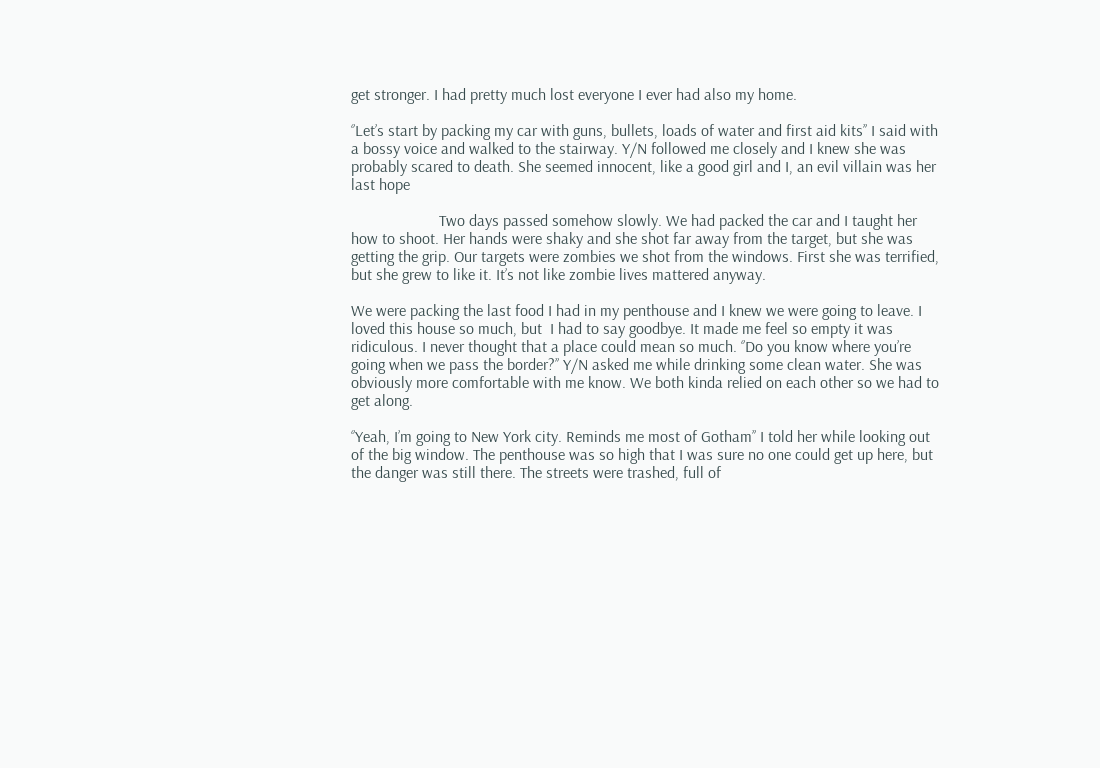get stronger. I had pretty much lost everyone I ever had also my home.

‘’Let’s start by packing my car with guns, bullets, loads of water and first aid kits’’ I said with a bossy voice and walked to the stairway. Y/N followed me closely and I knew she was probably scared to death. She seemed innocent, like a good girl and I, an evil villain was her last hope

                      Two days passed somehow slowly. We had packed the car and I taught her how to shoot. Her hands were shaky and she shot far away from the target, but she was getting the grip. Our targets were zombies we shot from the windows. First she was terrified, but she grew to like it. It’s not like zombie lives mattered anyway.

We were packing the last food I had in my penthouse and I knew we were going to leave. I loved this house so much, but  I had to say goodbye. It made me feel so empty it was ridiculous. I never thought that a place could mean so much. ‘’Do you know where you’re going when we pass the border?’’ Y/N asked me while drinking some clean water. She was obviously more comfortable with me know. We both kinda relied on each other so we had to get along.

‘’Yeah, I’m going to New York city. Reminds me most of Gotham’’ I told her while looking out of the big window. The penthouse was so high that I was sure no one could get up here, but the danger was still there. The streets were trashed, full of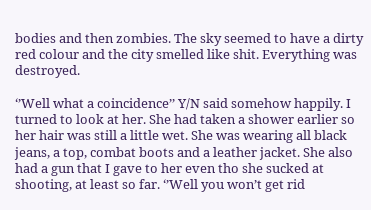bodies and then zombies. The sky seemed to have a dirty red colour and the city smelled like shit. Everything was destroyed.

‘’Well what a coincidence’’ Y/N said somehow happily. I turned to look at her. She had taken a shower earlier so her hair was still a little wet. She was wearing all black jeans, a top, combat boots and a leather jacket. She also had a gun that I gave to her even tho she sucked at shooting, at least so far. ‘’Well you won’t get rid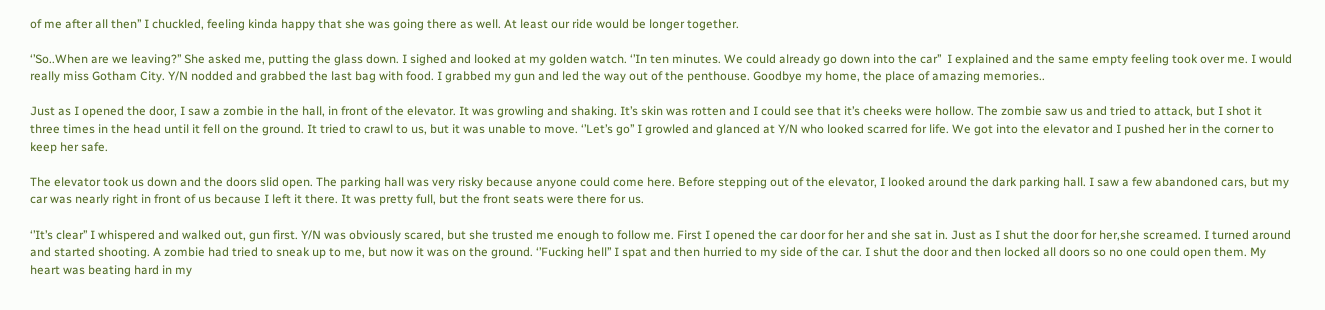of me after all then’’ I chuckled, feeling kinda happy that she was going there as well. At least our ride would be longer together.

‘’So..When are we leaving?’’ She asked me, putting the glass down. I sighed and looked at my golden watch. ‘’In ten minutes. We could already go down into the car’’  I explained and the same empty feeling took over me. I would really miss Gotham City. Y/N nodded and grabbed the last bag with food. I grabbed my gun and led the way out of the penthouse. Goodbye my home, the place of amazing memories..

Just as I opened the door, I saw a zombie in the hall, in front of the elevator. It was growling and shaking. It’s skin was rotten and I could see that it’s cheeks were hollow. The zombie saw us and tried to attack, but I shot it three times in the head until it fell on the ground. It tried to crawl to us, but it was unable to move. ‘’Let’s go’’ I growled and glanced at Y/N who looked scarred for life. We got into the elevator and I pushed her in the corner to keep her safe.

The elevator took us down and the doors slid open. The parking hall was very risky because anyone could come here. Before stepping out of the elevator, I looked around the dark parking hall. I saw a few abandoned cars, but my car was nearly right in front of us because I left it there. It was pretty full, but the front seats were there for us.

‘’It’s clear’’ I whispered and walked out, gun first. Y/N was obviously scared, but she trusted me enough to follow me. First I opened the car door for her and she sat in. Just as I shut the door for her,she screamed. I turned around and started shooting. A zombie had tried to sneak up to me, but now it was on the ground. ‘’Fucking hell’’ I spat and then hurried to my side of the car. I shut the door and then locked all doors so no one could open them. My heart was beating hard in my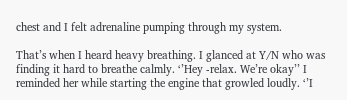chest and I felt adrenaline pumping through my system.

That’s when I heard heavy breathing. I glanced at Y/N who was finding it hard to breathe calmly. ‘’Hey -relax. We’re okay’’ I reminded her while starting the engine that growled loudly. ‘’I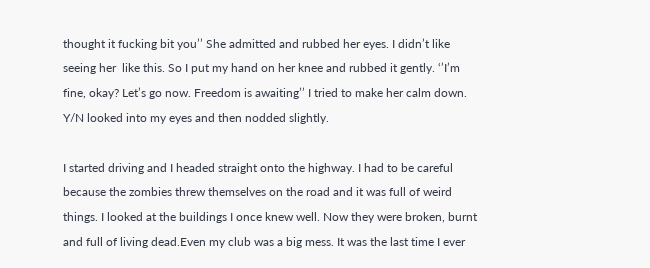thought it fucking bit you’’ She admitted and rubbed her eyes. I didn’t like seeing her  like this. So I put my hand on her knee and rubbed it gently. ‘’I’m fine, okay? Let’s go now. Freedom is awaiting’’ I tried to make her calm down. Y/N looked into my eyes and then nodded slightly.

I started driving and I headed straight onto the highway. I had to be careful because the zombies threw themselves on the road and it was full of weird things. I looked at the buildings I once knew well. Now they were broken, burnt and full of living dead.Even my club was a big mess. It was the last time I ever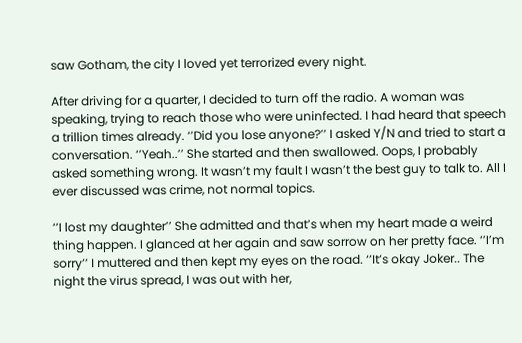saw Gotham, the city I loved yet terrorized every night.

After driving for a quarter, I decided to turn off the radio. A woman was speaking, trying to reach those who were uninfected. I had heard that speech a trillion times already. ‘’Did you lose anyone?’’ I asked Y/N and tried to start a conversation. ‘’Yeah..’’ She started and then swallowed. Oops, I probably asked something wrong. It wasn’t my fault I wasn’t the best guy to talk to. All I ever discussed was crime, not normal topics.

‘’I lost my daughter’’ She admitted and that’s when my heart made a weird thing happen. I glanced at her again and saw sorrow on her pretty face. ‘’I’m sorry’’ I muttered and then kept my eyes on the road. ‘’It’s okay Joker.. The night the virus spread, I was out with her,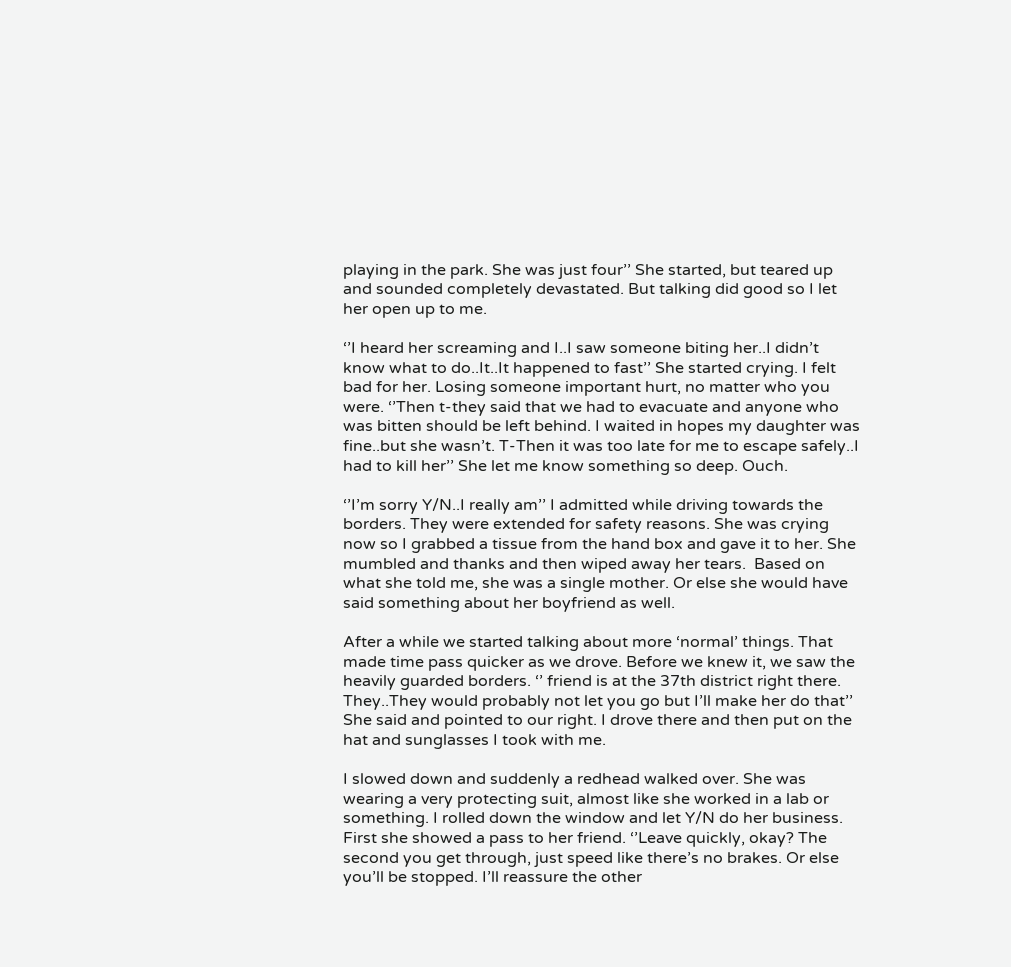playing in the park. She was just four’’ She started, but teared up and sounded completely devastated. But talking did good so I let her open up to me.

‘’I heard her screaming and I..I saw someone biting her..I didn’t know what to do..It..It happened to fast’’ She started crying. I felt bad for her. Losing someone important hurt, no matter who you were. ‘’Then t-they said that we had to evacuate and anyone who was bitten should be left behind. I waited in hopes my daughter was fine..but she wasn’t. T-Then it was too late for me to escape safely..I had to kill her’’ She let me know something so deep. Ouch.

‘’I’m sorry Y/N..I really am’’ I admitted while driving towards the borders. They were extended for safety reasons. She was crying now so I grabbed a tissue from the hand box and gave it to her. She mumbled and thanks and then wiped away her tears.  Based on what she told me, she was a single mother. Or else she would have said something about her boyfriend as well.

After a while we started talking about more ‘normal’ things. That made time pass quicker as we drove. Before we knew it, we saw the heavily guarded borders. ‘’ friend is at the 37th district right there. They..They would probably not let you go but I’ll make her do that’’ She said and pointed to our right. I drove there and then put on the hat and sunglasses I took with me.

I slowed down and suddenly a redhead walked over. She was wearing a very protecting suit, almost like she worked in a lab or something. I rolled down the window and let Y/N do her business. First she showed a pass to her friend. ‘’Leave quickly, okay? The second you get through, just speed like there’s no brakes. Or else you’ll be stopped. I’ll reassure the other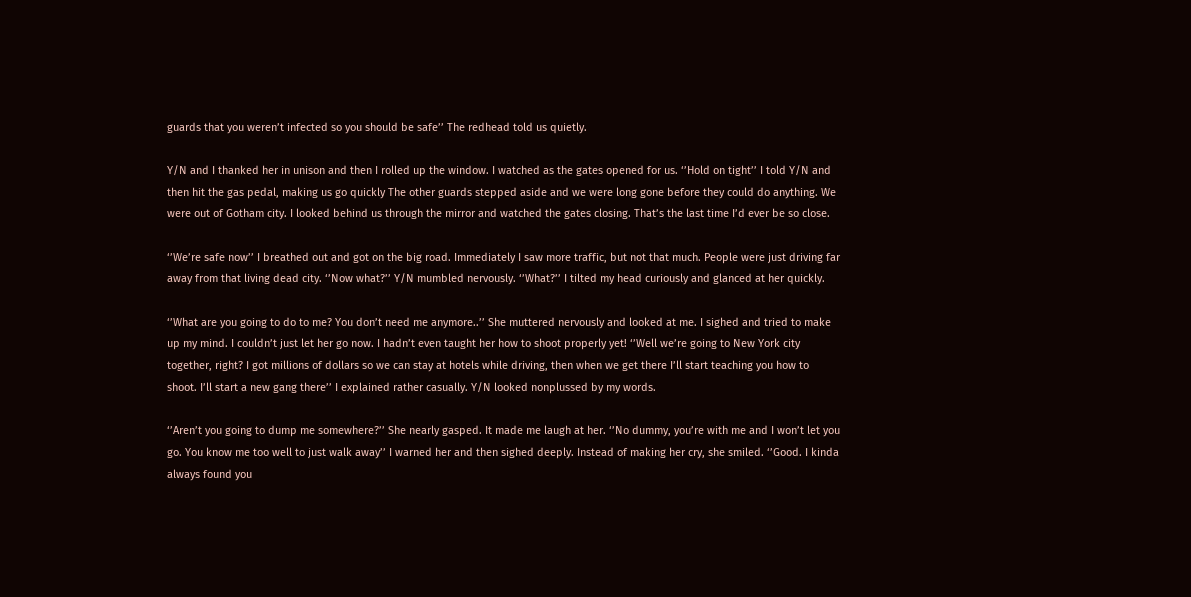guards that you weren’t infected so you should be safe’’ The redhead told us quietly.

Y/N and I thanked her in unison and then I rolled up the window. I watched as the gates opened for us. ‘’Hold on tight’’ I told Y/N and then hit the gas pedal, making us go quickly The other guards stepped aside and we were long gone before they could do anything. We were out of Gotham city. I looked behind us through the mirror and watched the gates closing. That’s the last time I’d ever be so close.

‘’We’re safe now’’ I breathed out and got on the big road. Immediately I saw more traffic, but not that much. People were just driving far away from that living dead city. ‘’Now what?’’ Y/N mumbled nervously. ‘’What?’’ I tilted my head curiously and glanced at her quickly.

‘’What are you going to do to me? You don’t need me anymore..’’ She muttered nervously and looked at me. I sighed and tried to make up my mind. I couldn’t just let her go now. I hadn’t even taught her how to shoot properly yet! ‘’Well we’re going to New York city together, right? I got millions of dollars so we can stay at hotels while driving, then when we get there I’ll start teaching you how to shoot. I’ll start a new gang there’’ I explained rather casually. Y/N looked nonplussed by my words.

‘’Aren’t you going to dump me somewhere?’’ She nearly gasped. It made me laugh at her. ‘’No dummy, you’re with me and I won’t let you go. You know me too well to just walk away’’ I warned her and then sighed deeply. Instead of making her cry, she smiled. ‘’Good. I kinda always found you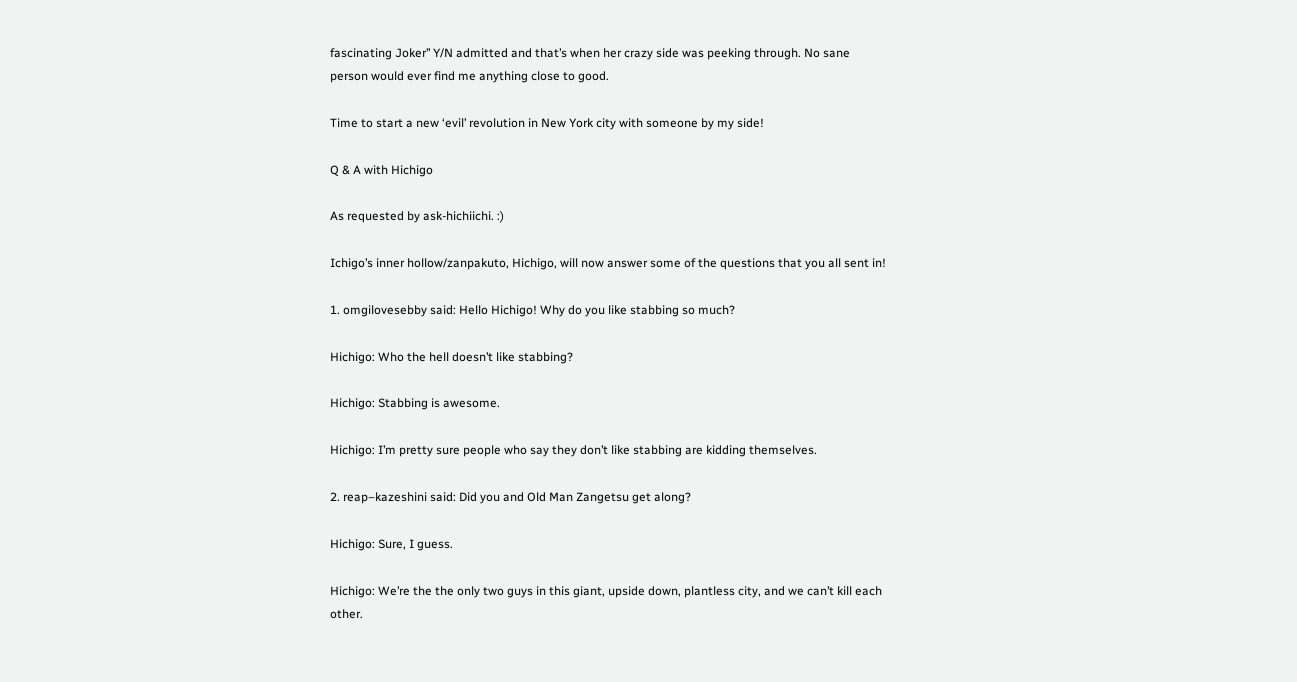fascinating Joker’’ Y/N admitted and that’s when her crazy side was peeking through. No sane person would ever find me anything close to good.

Time to start a new ‘evil’ revolution in New York city with someone by my side!

Q & A with Hichigo

As requested by ask-hichiichi. :)

Ichigo’s inner hollow/zanpakuto, Hichigo, will now answer some of the questions that you all sent in!

1. omgilovesebby said: Hello Hichigo! Why do you like stabbing so much?

Hichigo: Who the hell doesn’t like stabbing?

Hichigo: Stabbing is awesome.

Hichigo: I’m pretty sure people who say they don’t like stabbing are kidding themselves.

2. reap–kazeshini said: Did you and Old Man Zangetsu get along?

Hichigo: Sure, I guess.

Hichigo: We’re the the only two guys in this giant, upside down, plantless city, and we can’t kill each other.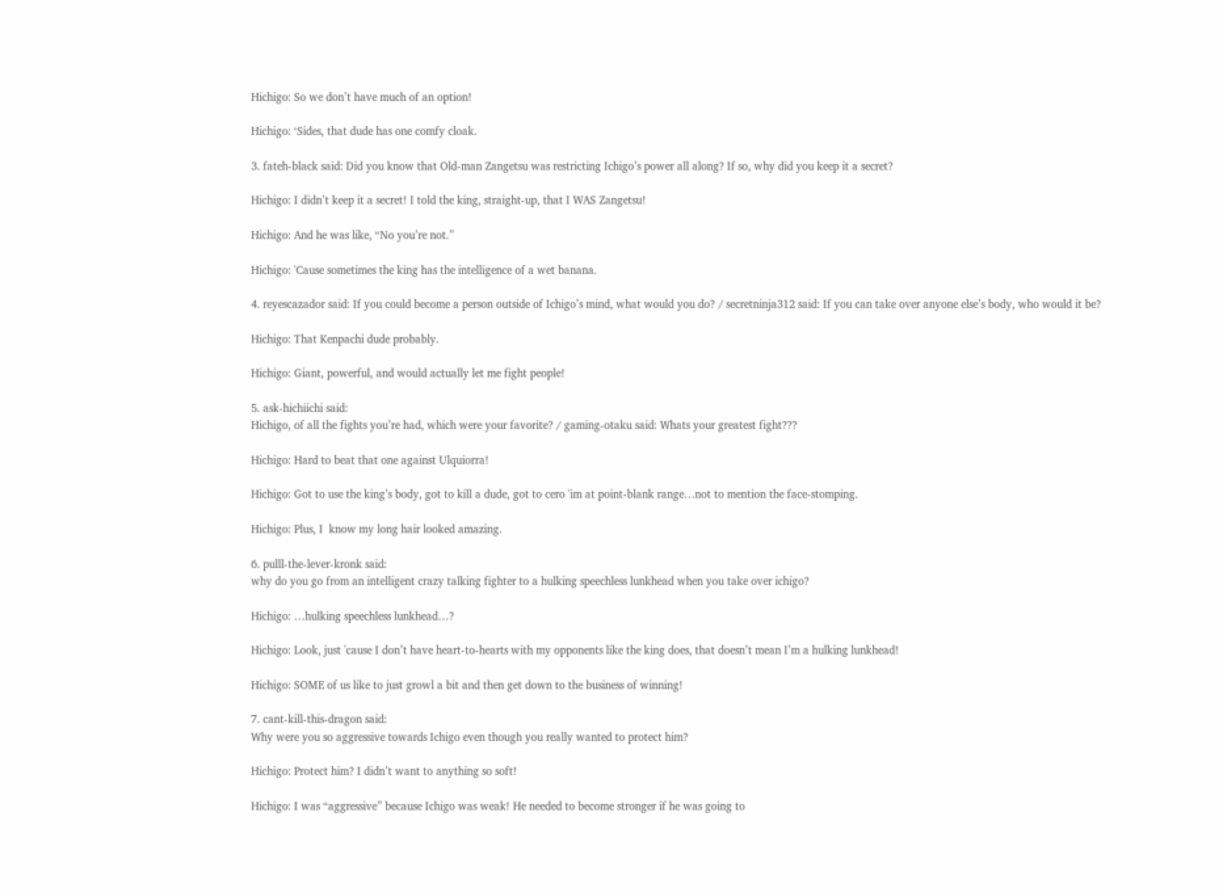Hichigo: So we don’t have much of an option!

Hichigo: ‘Sides, that dude has one comfy cloak.

3. fateh-black said: Did you know that Old-man Zangetsu was restricting Ichigo’s power all along? If so, why did you keep it a secret?

Hichigo: I didn’t keep it a secret! I told the king, straight-up, that I WAS Zangetsu!

Hichigo: And he was like, “No you’re not.”

Hichigo: 'Cause sometimes the king has the intelligence of a wet banana.

4. reyescazador said: If you could become a person outside of Ichigo’s mind, what would you do? / secretninja312 said: If you can take over anyone else’s body, who would it be?

Hichigo: That Kenpachi dude probably.

Hichigo: Giant, powerful, and would actually let me fight people!

5. ask-hichiichi said:
Hichigo, of all the fights you’re had, which were your favorite? / gaming-otaku said: Whats your greatest fight???

Hichigo: Hard to beat that one against Ulquiorra!

Hichigo: Got to use the king’s body, got to kill a dude, got to cero 'im at point-blank range…not to mention the face-stomping.

Hichigo: Plus, I  know my long hair looked amazing.

6. pulll-the-lever-kronk said:
why do you go from an intelligent crazy talking fighter to a hulking speechless lunkhead when you take over ichigo?

Hichigo: …hulking speechless lunkhead…?

Hichigo: Look, just 'cause I don’t have heart-to-hearts with my opponents like the king does, that doesn’t mean I’m a hulking lunkhead!

Hichigo: SOME of us like to just growl a bit and then get down to the business of winning!

7. cant-kill-this-dragon said:
Why were you so aggressive towards Ichigo even though you really wanted to protect him?

Hichigo: Protect him? I didn’t want to anything so soft!

Hichigo: I was “aggressive” because Ichigo was weak! He needed to become stronger if he was going to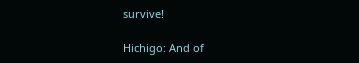survive!

Hichigo: And of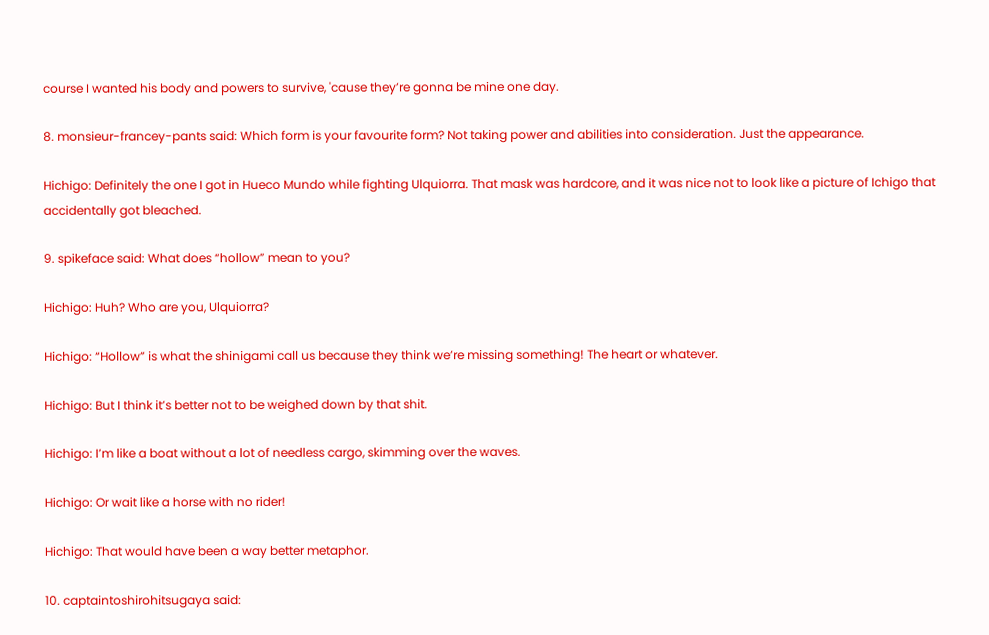course I wanted his body and powers to survive, 'cause they’re gonna be mine one day.

8. monsieur-francey-pants said: Which form is your favourite form? Not taking power and abilities into consideration. Just the appearance.

Hichigo: Definitely the one I got in Hueco Mundo while fighting Ulquiorra. That mask was hardcore, and it was nice not to look like a picture of Ichigo that accidentally got bleached.

9. spikeface said: What does “hollow” mean to you?

Hichigo: Huh? Who are you, Ulquiorra?

Hichigo: “Hollow” is what the shinigami call us because they think we’re missing something! The heart or whatever.

Hichigo: But I think it’s better not to be weighed down by that shit.

Hichigo: I’m like a boat without a lot of needless cargo, skimming over the waves.

Hichigo: Or wait like a horse with no rider!

Hichigo: That would have been a way better metaphor.

10. captaintoshirohitsugaya said: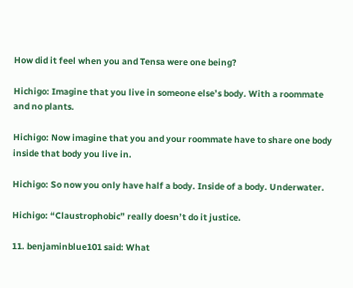How did it feel when you and Tensa were one being?

Hichigo: Imagine that you live in someone else’s body. With a roommate and no plants.

Hichigo: Now imagine that you and your roommate have to share one body inside that body you live in.

Hichigo: So now you only have half a body. Inside of a body. Underwater.

Hichigo: “Claustrophobic” really doesn’t do it justice.

11. benjaminblue101 said: What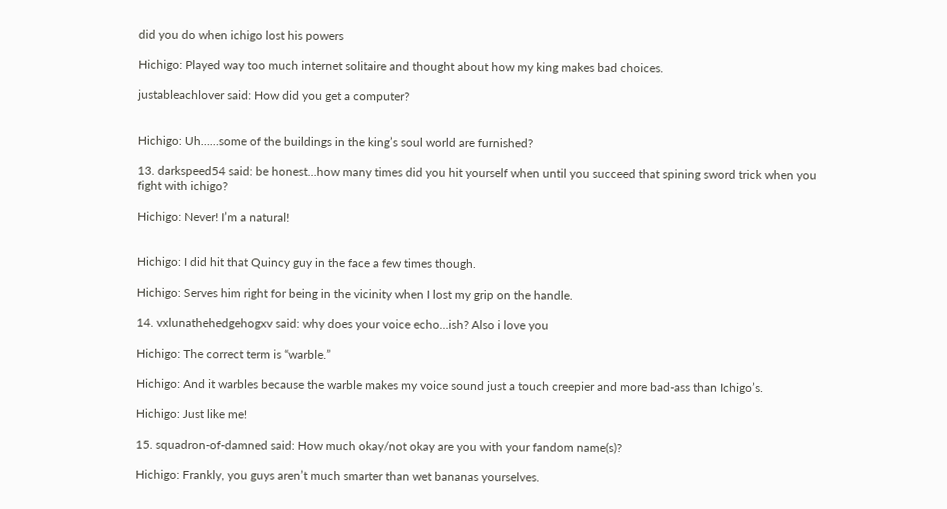did you do when ichigo lost his powers

Hichigo: Played way too much internet solitaire and thought about how my king makes bad choices.

justableachlover said: How did you get a computer?


Hichigo: Uh……some of the buildings in the king’s soul world are furnished?

13. darkspeed54 said: be honest…how many times did you hit yourself when until you succeed that spining sword trick when you fight with ichigo?

Hichigo: Never! I’m a natural!


Hichigo: I did hit that Quincy guy in the face a few times though.

Hichigo: Serves him right for being in the vicinity when I lost my grip on the handle.

14. vxlunathehedgehogxv said: why does your voice echo…ish? Also i love you

Hichigo: The correct term is “warble.”

Hichigo: And it warbles because the warble makes my voice sound just a touch creepier and more bad-ass than Ichigo’s.

Hichigo: Just like me!

15. squadron-of-damned said: How much okay/not okay are you with your fandom name(s)?

Hichigo: Frankly, you guys aren’t much smarter than wet bananas yourselves.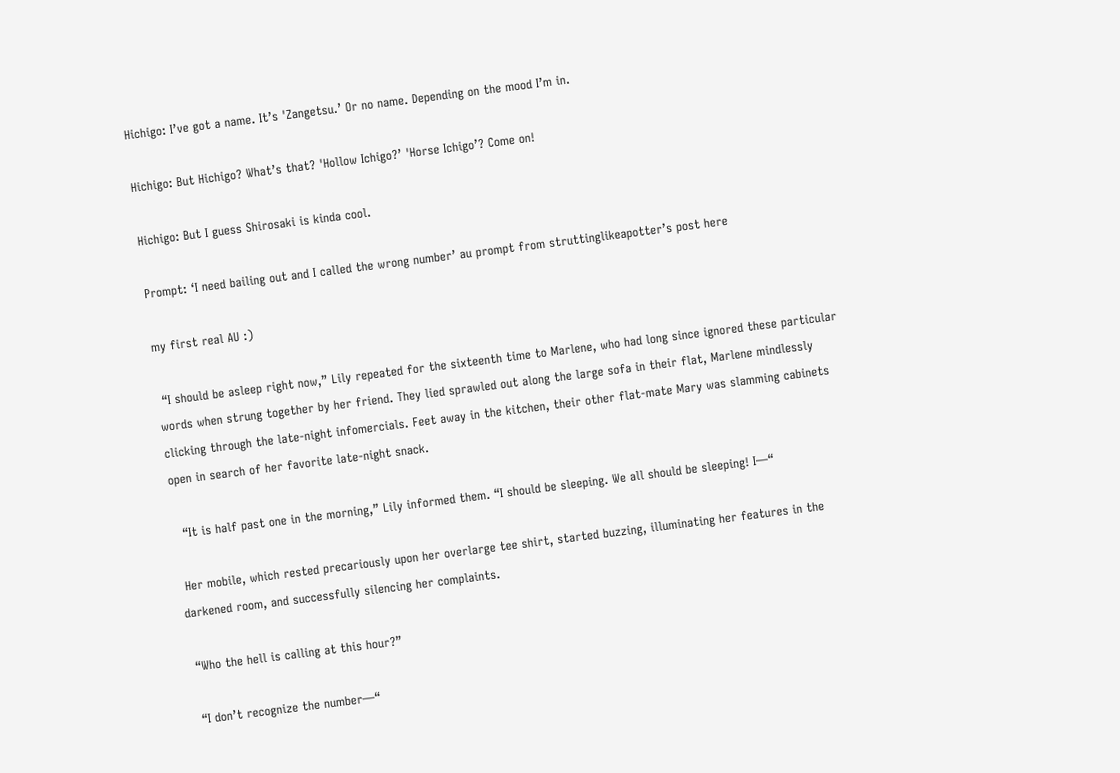Hichigo: I’ve got a name. It’s 'Zangetsu.’ Or no name. Depending on the mood I’m in.

Hichigo: But Hichigo? What’s that? 'Hollow Ichigo?’ 'Horse Ichigo’? Come on!

Hichigo: But I guess Shirosaki is kinda cool.

Prompt: ‘I need bailing out and I called the wrong number’ au prompt from struttinglikeapotter’s post here

my first real AU :)

 “I should be asleep right now,” Lily repeated for the sixteenth time to Marlene, who had long since ignored these particular words when strung together by her friend. They lied sprawled out along the large sofa in their flat, Marlene mindlessly clicking through the late-night infomercials. Feet away in the kitchen, their other flat-mate Mary was slamming cabinets open in search of her favorite late-night snack.

  “It is half past one in the morning,” Lily informed them. “I should be sleeping. We all should be sleeping! I—“

 Her mobile, which rested precariously upon her overlarge tee shirt, started buzzing, illuminating her features in the darkened room, and successfully silencing her complaints.

 “Who the hell is calling at this hour?”

 “I don’t recognize the number—“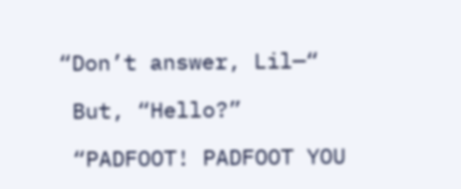“Don’t answer, Lil—“

 But, “Hello?”

 “PADFOOT! PADFOOT YOU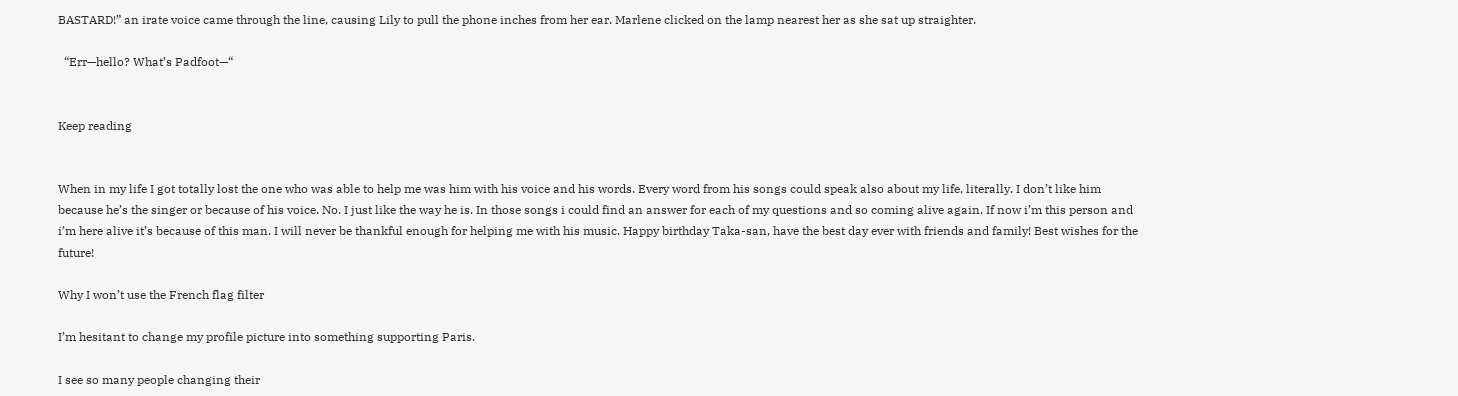BASTARD!” an irate voice came through the line, causing Lily to pull the phone inches from her ear. Marlene clicked on the lamp nearest her as she sat up straighter.

  “Err—hello? What’s Padfoot—“


Keep reading


When in my life I got totally lost the one who was able to help me was him with his voice and his words. Every word from his songs could speak also about my life, literally. I don’t like him because he’s the singer or because of his voice. No. I just like the way he is. In those songs i could find an answer for each of my questions and so coming alive again. If now i’m this person and i’m here alive it’s because of this man. I will never be thankful enough for helping me with his music. Happy birthday Taka-san, have the best day ever with friends and family! Best wishes for the future!

Why I won’t use the French flag filter

I’m hesitant to change my profile picture into something supporting Paris.

I see so many people changing their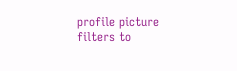profile picture filters to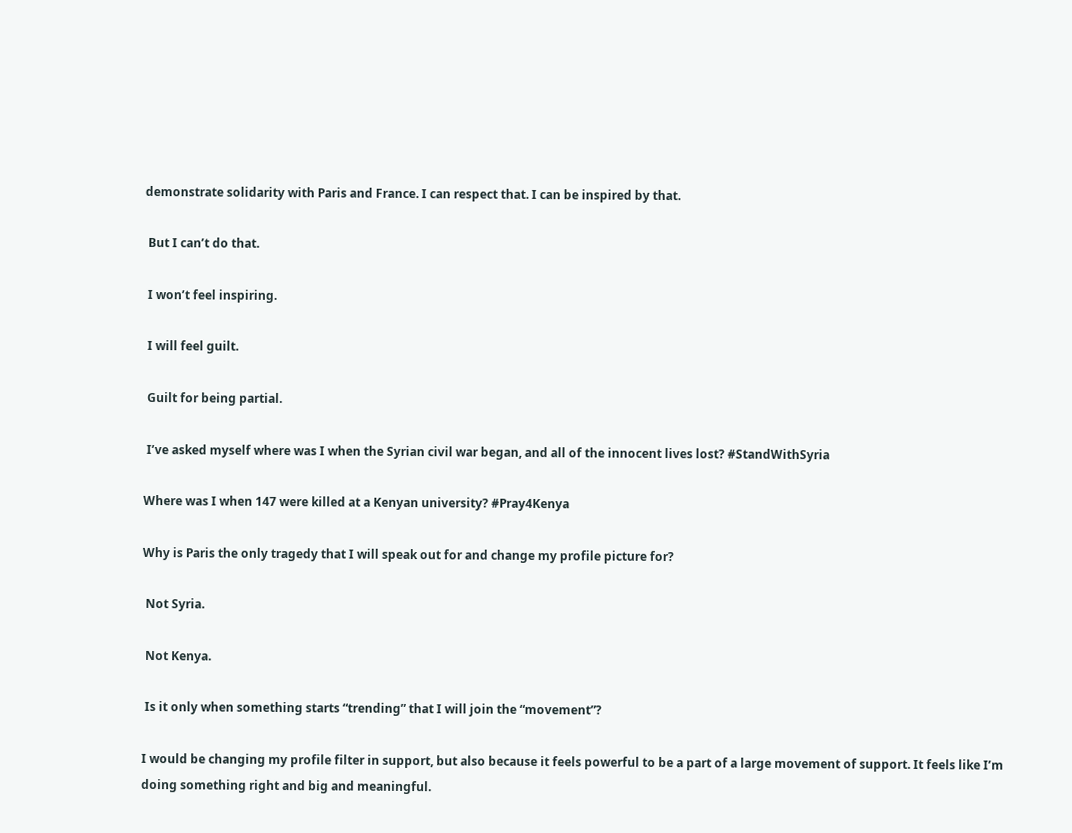demonstrate solidarity with Paris and France. I can respect that. I can be inspired by that.

 But I can’t do that.

 I won’t feel inspiring.

 I will feel guilt.

 Guilt for being partial.

 I’ve asked myself where was I when the Syrian civil war began, and all of the innocent lives lost? #StandWithSyria

Where was I when 147 were killed at a Kenyan university? #Pray4Kenya

Why is Paris the only tragedy that I will speak out for and change my profile picture for?

 Not Syria.

 Not Kenya.

 Is it only when something starts “trending” that I will join the “movement”?

I would be changing my profile filter in support, but also because it feels powerful to be a part of a large movement of support. It feels like I’m doing something right and big and meaningful.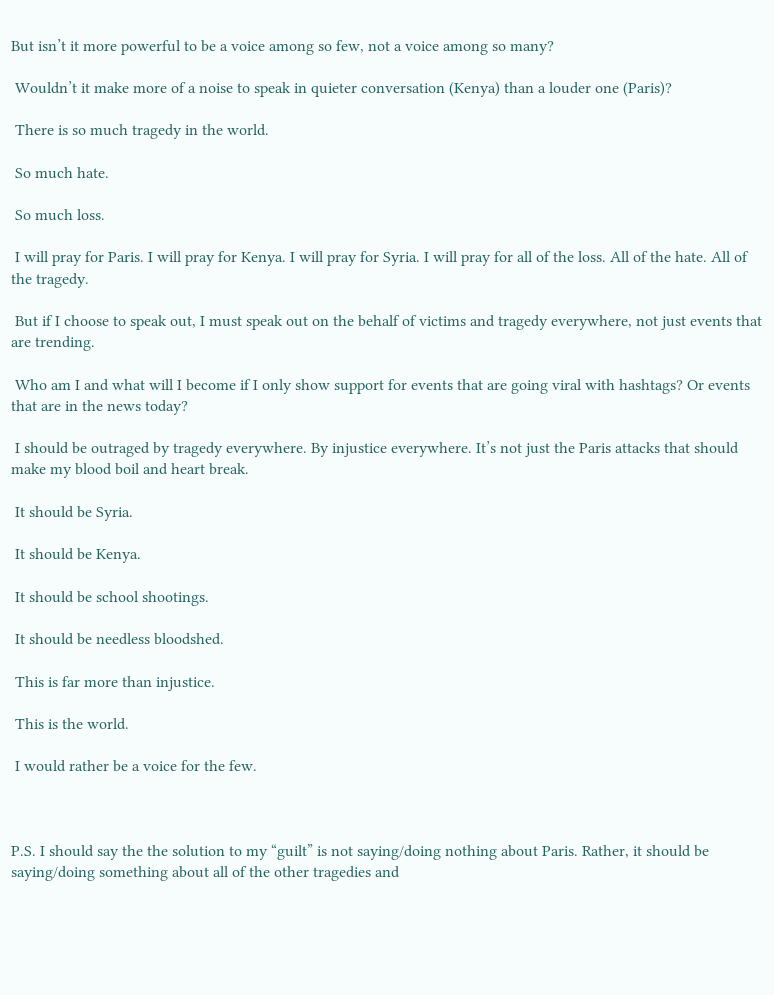But isn’t it more powerful to be a voice among so few, not a voice among so many?

 Wouldn’t it make more of a noise to speak in quieter conversation (Kenya) than a louder one (Paris)?

 There is so much tragedy in the world.

 So much hate.

 So much loss.

 I will pray for Paris. I will pray for Kenya. I will pray for Syria. I will pray for all of the loss. All of the hate. All of the tragedy.

 But if I choose to speak out, I must speak out on the behalf of victims and tragedy everywhere, not just events that are trending.

 Who am I and what will I become if I only show support for events that are going viral with hashtags? Or events that are in the news today?

 I should be outraged by tragedy everywhere. By injustice everywhere. It’s not just the Paris attacks that should make my blood boil and heart break.

 It should be Syria.

 It should be Kenya.

 It should be school shootings.

 It should be needless bloodshed.

 This is far more than injustice.

 This is the world.

 I would rather be a voice for the few.



P.S. I should say the the solution to my “guilt” is not saying/doing nothing about Paris. Rather, it should be saying/doing something about all of the other tragedies and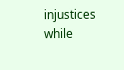injustices while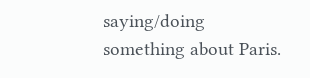saying/doing something about Paris.